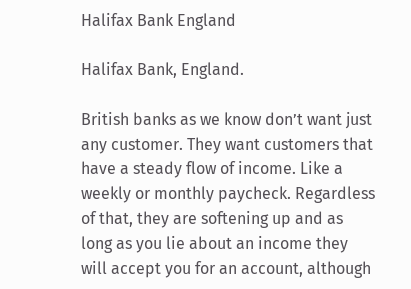Halifax Bank England

Halifax Bank, England.

British banks as we know don’t want just any customer. They want customers that have a steady flow of income. Like a weekly or monthly paycheck. Regardless of that, they are softening up and as long as you lie about an income they will accept you for an account, although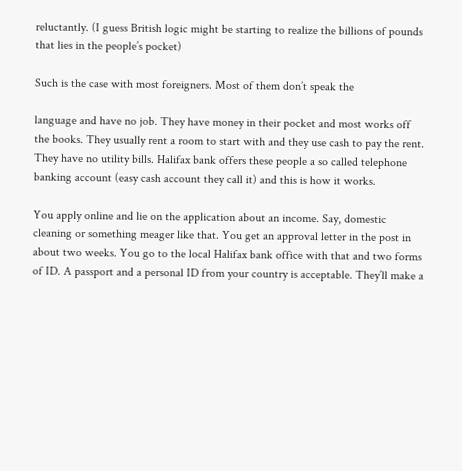reluctantly. (I guess British logic might be starting to realize the billions of pounds that lies in the people’s pocket)

Such is the case with most foreigners. Most of them don’t speak the

language and have no job. They have money in their pocket and most works off the books. They usually rent a room to start with and they use cash to pay the rent. They have no utility bills. Halifax bank offers these people a so called telephone banking account (easy cash account they call it) and this is how it works.

You apply online and lie on the application about an income. Say, domestic cleaning or something meager like that. You get an approval letter in the post in about two weeks. You go to the local Halifax bank office with that and two forms of ID. A passport and a personal ID from your country is acceptable. They’ll make a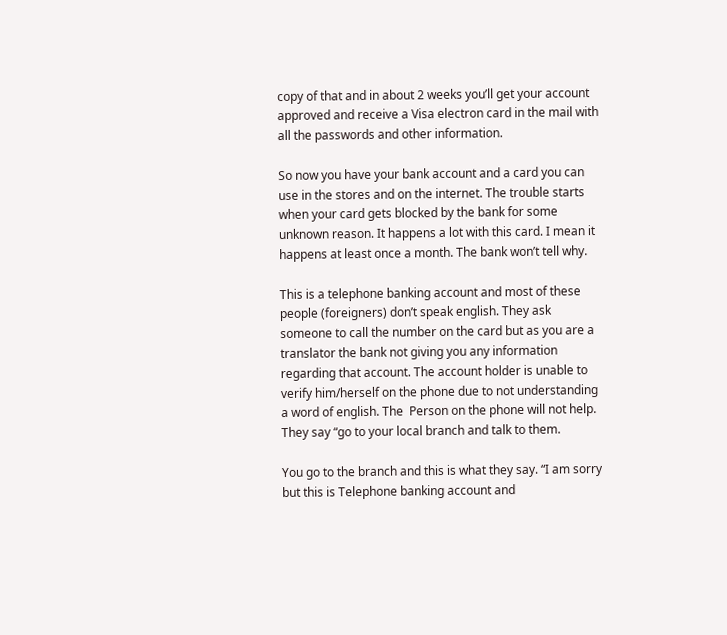copy of that and in about 2 weeks you’ll get your account approved and receive a Visa electron card in the mail with all the passwords and other information.

So now you have your bank account and a card you can use in the stores and on the internet. The trouble starts when your card gets blocked by the bank for some unknown reason. It happens a lot with this card. I mean it happens at least once a month. The bank won’t tell why.

This is a telephone banking account and most of these people (foreigners) don’t speak english. They ask someone to call the number on the card but as you are a translator the bank not giving you any information regarding that account. The account holder is unable to verify him/herself on the phone due to not understanding a word of english. The  Person on the phone will not help. They say “go to your local branch and talk to them.

You go to the branch and this is what they say. “I am sorry but this is Telephone banking account and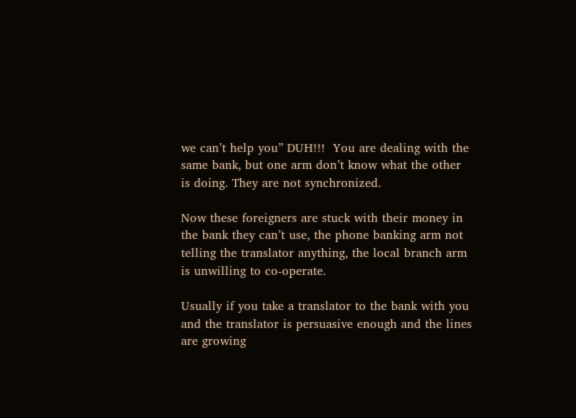we can’t help you” DUH!!!  You are dealing with the same bank, but one arm don’t know what the other is doing. They are not synchronized.

Now these foreigners are stuck with their money in the bank they can’t use, the phone banking arm not telling the translator anything, the local branch arm is unwilling to co-operate.

Usually if you take a translator to the bank with you and the translator is persuasive enough and the lines are growing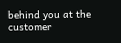behind you at the customer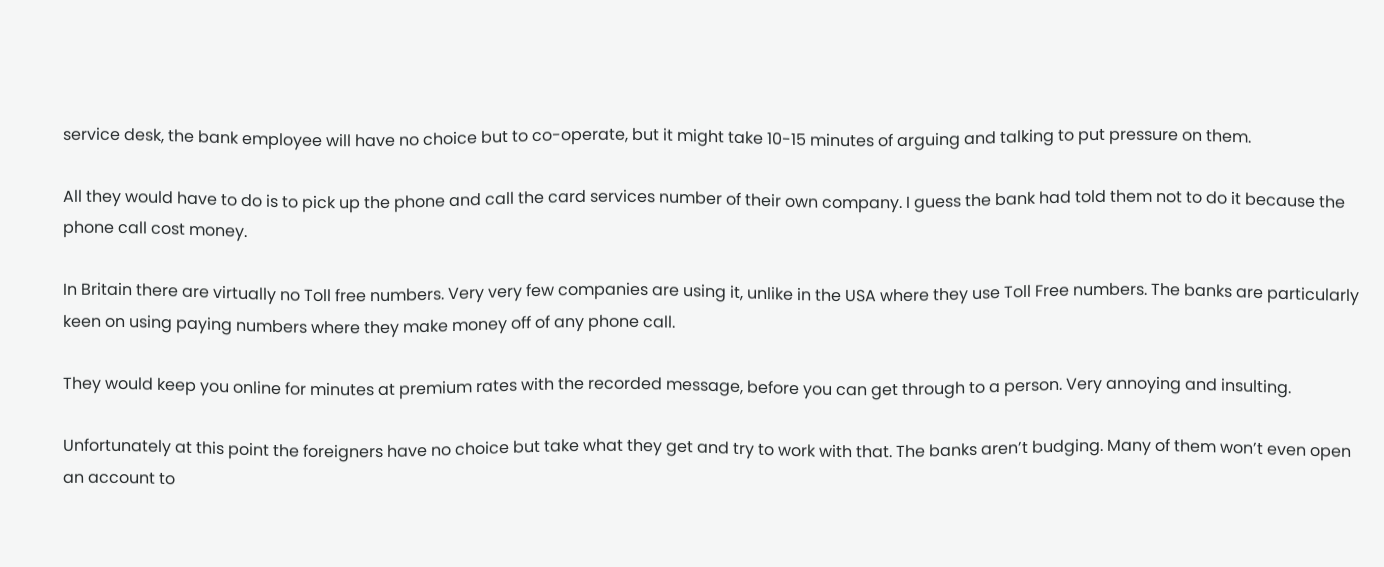service desk, the bank employee will have no choice but to co-operate, but it might take 10-15 minutes of arguing and talking to put pressure on them.

All they would have to do is to pick up the phone and call the card services number of their own company. I guess the bank had told them not to do it because the phone call cost money.

In Britain there are virtually no Toll free numbers. Very very few companies are using it, unlike in the USA where they use Toll Free numbers. The banks are particularly keen on using paying numbers where they make money off of any phone call.

They would keep you online for minutes at premium rates with the recorded message, before you can get through to a person. Very annoying and insulting.

Unfortunately at this point the foreigners have no choice but take what they get and try to work with that. The banks aren’t budging. Many of them won’t even open an account to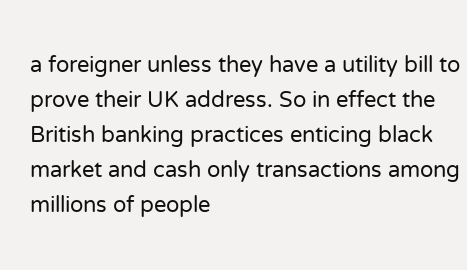a foreigner unless they have a utility bill to prove their UK address. So in effect the British banking practices enticing black market and cash only transactions among millions of people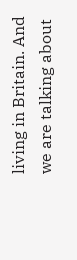living in Britain. And we are talking about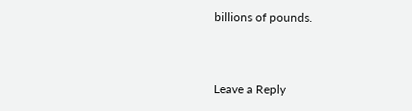billions of pounds.


Leave a Reply